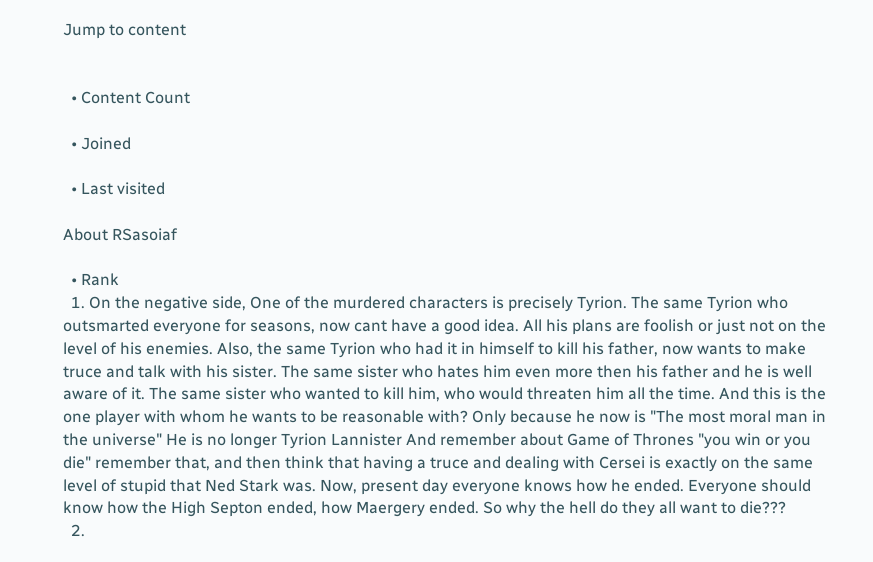Jump to content


  • Content Count

  • Joined

  • Last visited

About RSasoiaf

  • Rank
  1. On the negative side, One of the murdered characters is precisely Tyrion. The same Tyrion who outsmarted everyone for seasons, now cant have a good idea. All his plans are foolish or just not on the level of his enemies. Also, the same Tyrion who had it in himself to kill his father, now wants to make truce and talk with his sister. The same sister who hates him even more then his father and he is well aware of it. The same sister who wanted to kill him, who would threaten him all the time. And this is the one player with whom he wants to be reasonable with? Only because he now is "The most moral man in the universe" He is no longer Tyrion Lannister And remember about Game of Thrones "you win or you die" remember that, and then think that having a truce and dealing with Cersei is exactly on the same level of stupid that Ned Stark was. Now, present day everyone knows how he ended. Everyone should know how the High Septon ended, how Maergery ended. So why the hell do they all want to die???
  2.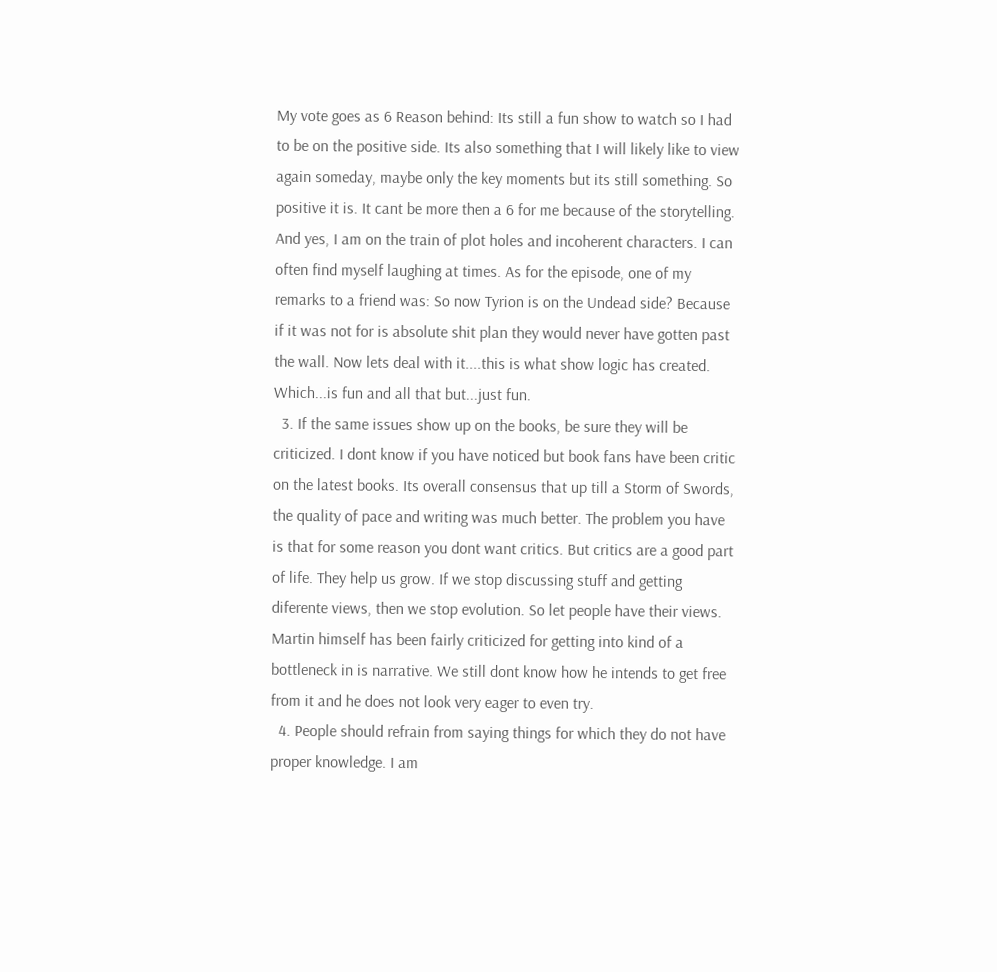My vote goes as 6 Reason behind: Its still a fun show to watch so I had to be on the positive side. Its also something that I will likely like to view again someday, maybe only the key moments but its still something. So positive it is. It cant be more then a 6 for me because of the storytelling. And yes, I am on the train of plot holes and incoherent characters. I can often find myself laughing at times. As for the episode, one of my remarks to a friend was: So now Tyrion is on the Undead side? Because if it was not for is absolute shit plan they would never have gotten past the wall. Now lets deal with it....this is what show logic has created. Which...is fun and all that but...just fun.
  3. If the same issues show up on the books, be sure they will be criticized. I dont know if you have noticed but book fans have been critic on the latest books. Its overall consensus that up till a Storm of Swords, the quality of pace and writing was much better. The problem you have is that for some reason you dont want critics. But critics are a good part of life. They help us grow. If we stop discussing stuff and getting diferente views, then we stop evolution. So let people have their views. Martin himself has been fairly criticized for getting into kind of a bottleneck in is narrative. We still dont know how he intends to get free from it and he does not look very eager to even try.
  4. People should refrain from saying things for which they do not have proper knowledge. I am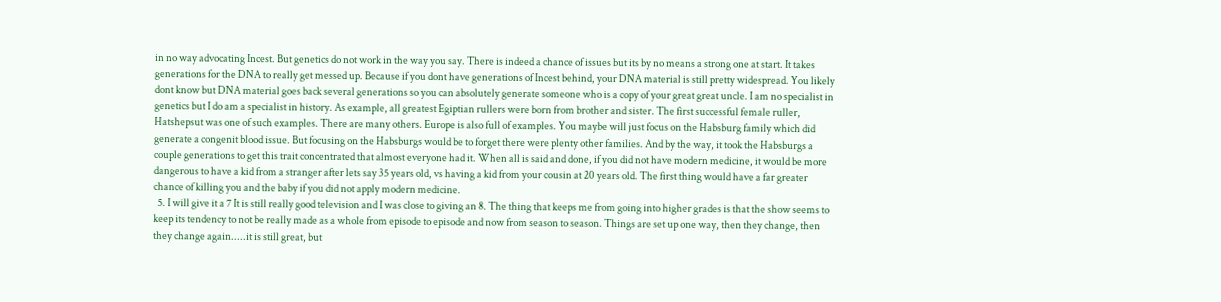in no way advocating Incest. But genetics do not work in the way you say. There is indeed a chance of issues but its by no means a strong one at start. It takes generations for the DNA to really get messed up. Because if you dont have generations of Incest behind, your DNA material is still pretty widespread. You likely dont know but DNA material goes back several generations so you can absolutely generate someone who is a copy of your great great uncle. I am no specialist in genetics but I do am a specialist in history. As example, all greatest Egiptian rullers were born from brother and sister. The first successful female ruller, Hatshepsut was one of such examples. There are many others. Europe is also full of examples. You maybe will just focus on the Habsburg family which did generate a congenit blood issue. But focusing on the Habsburgs would be to forget there were plenty other families. And by the way, it took the Habsburgs a couple generations to get this trait concentrated that almost everyone had it. When all is said and done, if you did not have modern medicine, it would be more dangerous to have a kid from a stranger after lets say 35 years old, vs having a kid from your cousin at 20 years old. The first thing would have a far greater chance of killing you and the baby if you did not apply modern medicine.
  5. I will give it a 7 It is still really good television and I was close to giving an 8. The thing that keeps me from going into higher grades is that the show seems to keep its tendency to not be really made as a whole from episode to episode and now from season to season. Things are set up one way, then they change, then they change again.....it is still great, but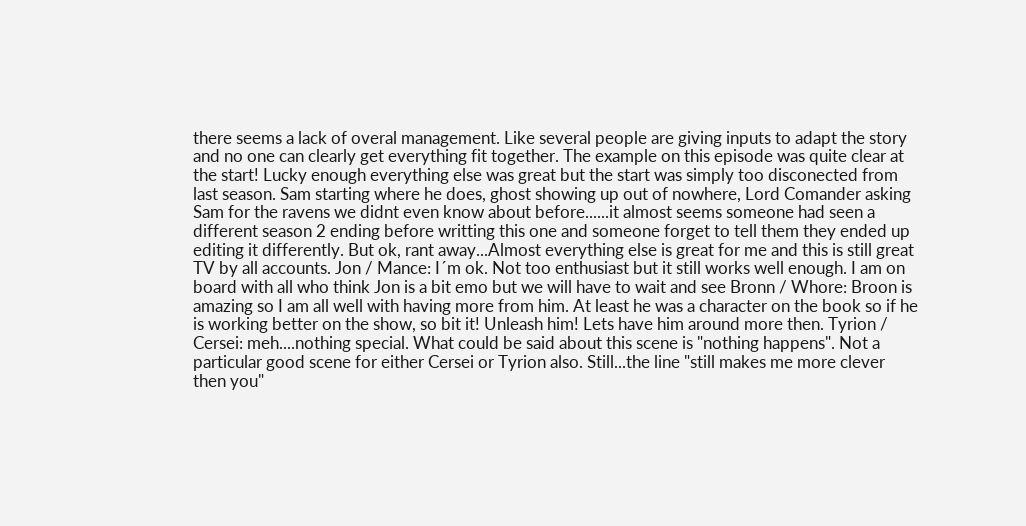there seems a lack of overal management. Like several people are giving inputs to adapt the story and no one can clearly get everything fit together. The example on this episode was quite clear at the start! Lucky enough everything else was great but the start was simply too disconected from last season. Sam starting where he does, ghost showing up out of nowhere, Lord Comander asking Sam for the ravens we didnt even know about before......it almost seems someone had seen a different season 2 ending before writting this one and someone forget to tell them they ended up editing it differently. But ok, rant away...Almost everything else is great for me and this is still great TV by all accounts. Jon / Mance: I´m ok. Not too enthusiast but it still works well enough. I am on board with all who think Jon is a bit emo but we will have to wait and see Bronn / Whore: Broon is amazing so I am all well with having more from him. At least he was a character on the book so if he is working better on the show, so bit it! Unleash him! Lets have him around more then. Tyrion / Cersei: meh....nothing special. What could be said about this scene is "nothing happens". Not a particular good scene for either Cersei or Tyrion also. Still...the line "still makes me more clever then you"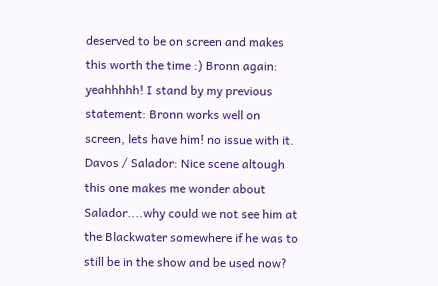deserved to be on screen and makes this worth the time :) Bronn again: yeahhhhh! I stand by my previous statement: Bronn works well on screen, lets have him! no issue with it. Davos / Salador: Nice scene altough this one makes me wonder about Salador....why could we not see him at the Blackwater somewhere if he was to still be in the show and be used now?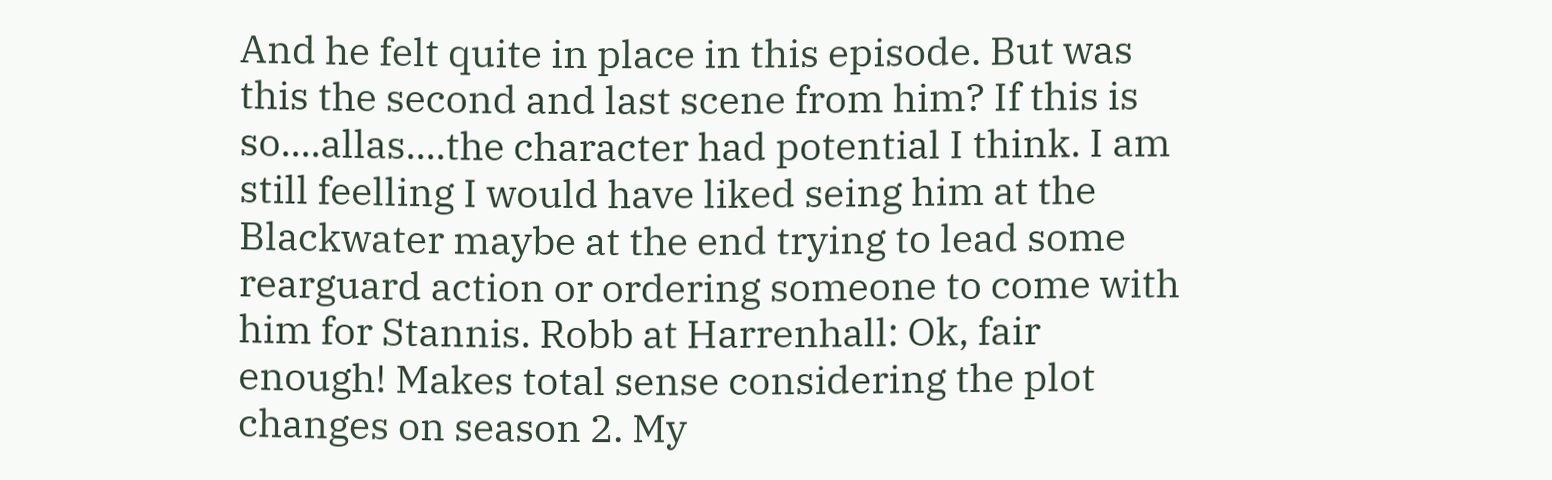And he felt quite in place in this episode. But was this the second and last scene from him? If this is so....allas....the character had potential I think. I am still feelling I would have liked seing him at the Blackwater maybe at the end trying to lead some rearguard action or ordering someone to come with him for Stannis. Robb at Harrenhall: Ok, fair enough! Makes total sense considering the plot changes on season 2. My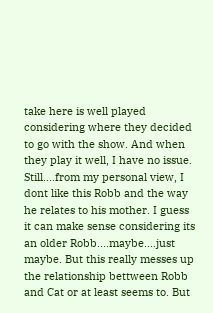take here is well played considering where they decided to go with the show. And when they play it well, I have no issue. Still....from my personal view, I dont like this Robb and the way he relates to his mother. I guess it can make sense considering its an older Robb....maybe....just maybe. But this really messes up the relationship bettween Robb and Cat or at least seems to. But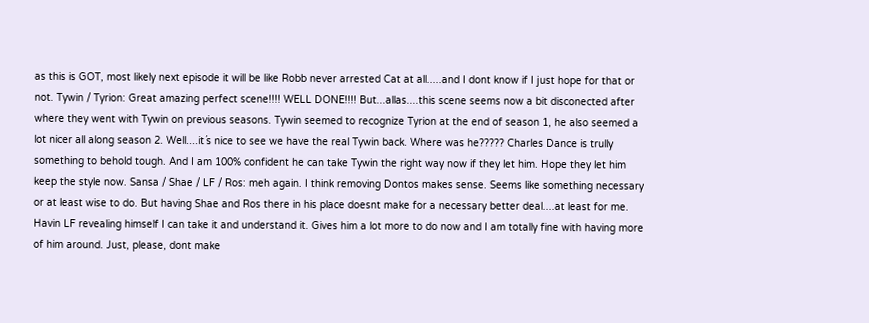as this is GOT, most likely next episode it will be like Robb never arrested Cat at all.....and I dont know if I just hope for that or not. Tywin / Tyrion: Great amazing perfect scene!!!! WELL DONE!!!! But...allas....this scene seems now a bit disconected after where they went with Tywin on previous seasons. Tywin seemed to recognize Tyrion at the end of season 1, he also seemed a lot nicer all along season 2. Well....it´s nice to see we have the real Tywin back. Where was he????? Charles Dance is trully something to behold tough. And I am 100% confident he can take Tywin the right way now if they let him. Hope they let him keep the style now. Sansa / Shae / LF / Ros: meh again. I think removing Dontos makes sense. Seems like something necessary or at least wise to do. But having Shae and Ros there in his place doesnt make for a necessary better deal....at least for me. Havin LF revealing himself I can take it and understand it. Gives him a lot more to do now and I am totally fine with having more of him around. Just, please, dont make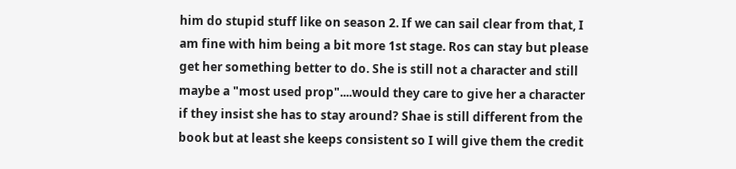him do stupid stuff like on season 2. If we can sail clear from that, I am fine with him being a bit more 1st stage. Ros can stay but please get her something better to do. She is still not a character and still maybe a "most used prop"....would they care to give her a character if they insist she has to stay around? Shae is still different from the book but at least she keeps consistent so I will give them the credit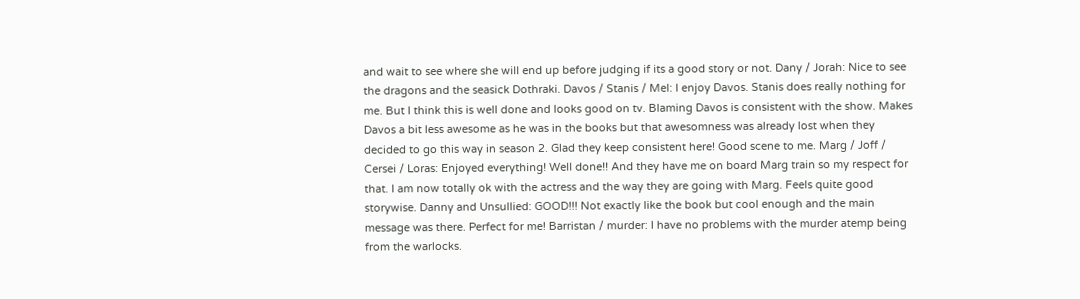and wait to see where she will end up before judging if its a good story or not. Dany / Jorah: Nice to see the dragons and the seasick Dothraki. Davos / Stanis / Mel: I enjoy Davos. Stanis does really nothing for me. But I think this is well done and looks good on tv. Blaming Davos is consistent with the show. Makes Davos a bit less awesome as he was in the books but that awesomness was already lost when they decided to go this way in season 2. Glad they keep consistent here! Good scene to me. Marg / Joff / Cersei / Loras: Enjoyed everything! Well done!! And they have me on board Marg train so my respect for that. I am now totally ok with the actress and the way they are going with Marg. Feels quite good storywise. Danny and Unsullied: GOOD!!! Not exactly like the book but cool enough and the main message was there. Perfect for me! Barristan / murder: I have no problems with the murder atemp being from the warlocks.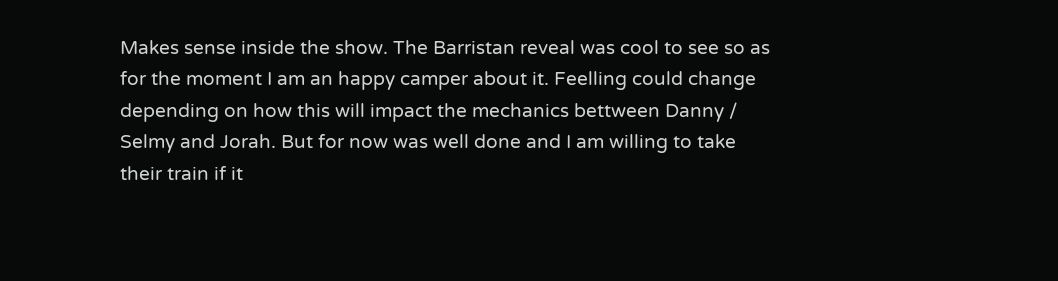Makes sense inside the show. The Barristan reveal was cool to see so as for the moment I am an happy camper about it. Feelling could change depending on how this will impact the mechanics bettween Danny / Selmy and Jorah. But for now was well done and I am willing to take their train if it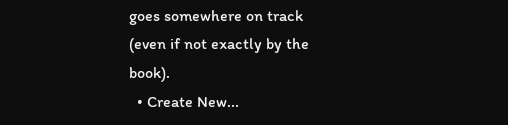goes somewhere on track (even if not exactly by the book).
  • Create New...